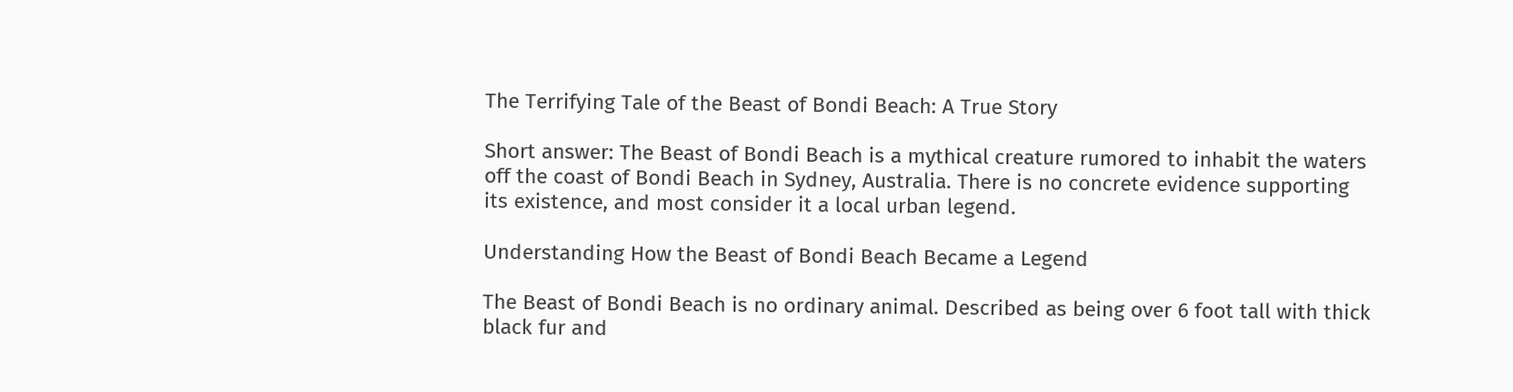The Terrifying Tale of the Beast of Bondi Beach: A True Story

Short answer: The Beast of Bondi Beach is a mythical creature rumored to inhabit the waters off the coast of Bondi Beach in Sydney, Australia. There is no concrete evidence supporting its existence, and most consider it a local urban legend.

Understanding How the Beast of Bondi Beach Became a Legend

The Beast of Bondi Beach is no ordinary animal. Described as being over 6 foot tall with thick black fur and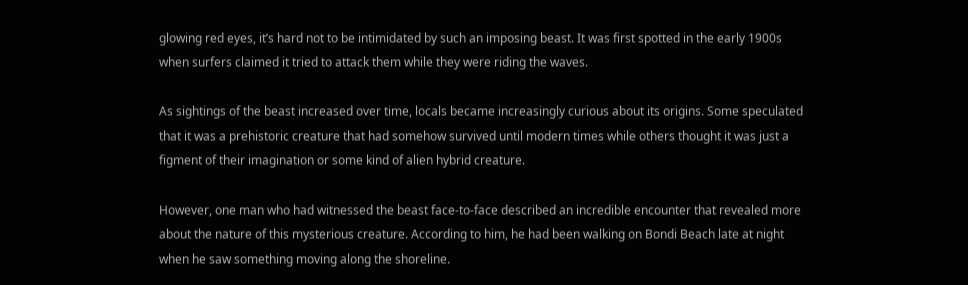glowing red eyes, it’s hard not to be intimidated by such an imposing beast. It was first spotted in the early 1900s when surfers claimed it tried to attack them while they were riding the waves.

As sightings of the beast increased over time, locals became increasingly curious about its origins. Some speculated that it was a prehistoric creature that had somehow survived until modern times while others thought it was just a figment of their imagination or some kind of alien hybrid creature.

However, one man who had witnessed the beast face-to-face described an incredible encounter that revealed more about the nature of this mysterious creature. According to him, he had been walking on Bondi Beach late at night when he saw something moving along the shoreline.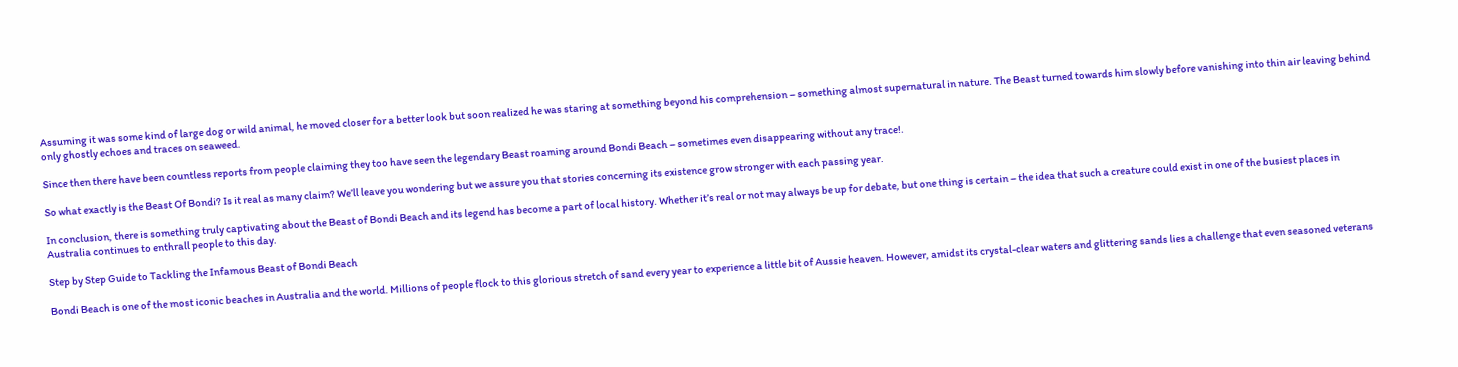Assuming it was some kind of large dog or wild animal, he moved closer for a better look but soon realized he was staring at something beyond his comprehension – something almost supernatural in nature. The Beast turned towards him slowly before vanishing into thin air leaving behind only ghostly echoes and traces on seaweed.

Since then there have been countless reports from people claiming they too have seen the legendary Beast roaming around Bondi Beach – sometimes even disappearing without any trace!.

So what exactly is the Beast Of Bondi? Is it real as many claim? We’ll leave you wondering but we assure you that stories concerning its existence grow stronger with each passing year.

In conclusion, there is something truly captivating about the Beast of Bondi Beach and its legend has become a part of local history. Whether it’s real or not may always be up for debate, but one thing is certain – the idea that such a creature could exist in one of the busiest places in Australia continues to enthrall people to this day.

Step by Step Guide to Tackling the Infamous Beast of Bondi Beach

Bondi Beach is one of the most iconic beaches in Australia and the world. Millions of people flock to this glorious stretch of sand every year to experience a little bit of Aussie heaven. However, amidst its crystal-clear waters and glittering sands lies a challenge that even seasoned veterans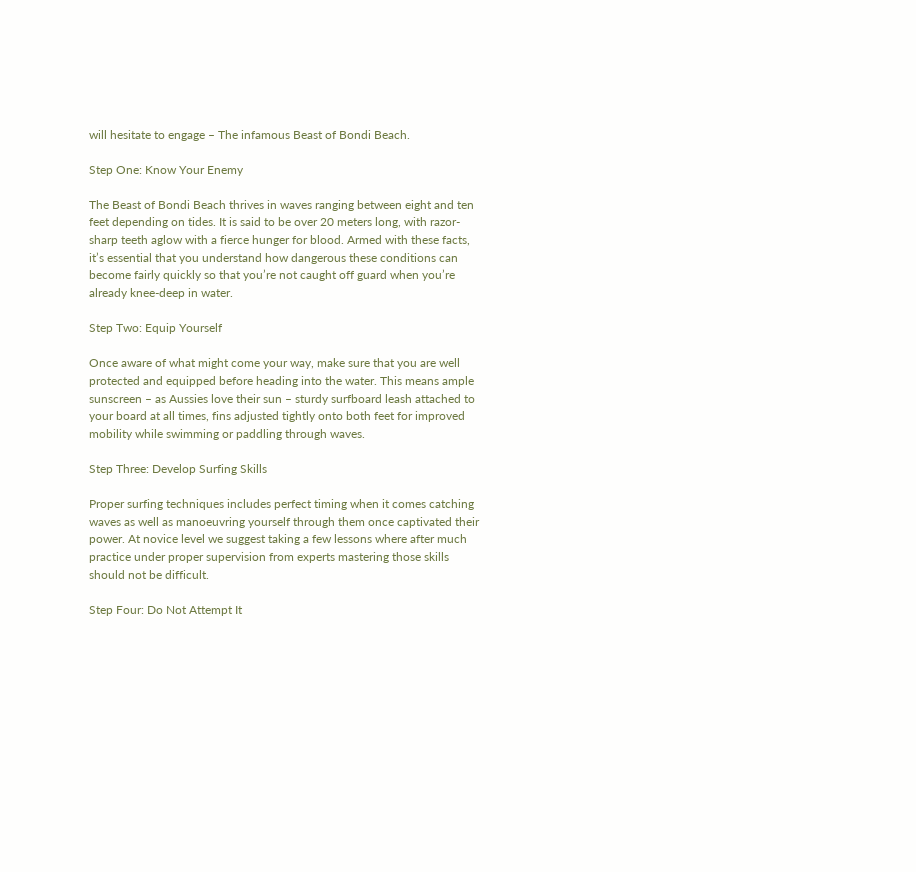will hesitate to engage – The infamous Beast of Bondi Beach.

Step One: Know Your Enemy

The Beast of Bondi Beach thrives in waves ranging between eight and ten feet depending on tides. It is said to be over 20 meters long, with razor-sharp teeth aglow with a fierce hunger for blood. Armed with these facts, it’s essential that you understand how dangerous these conditions can become fairly quickly so that you’re not caught off guard when you’re already knee-deep in water.

Step Two: Equip Yourself

Once aware of what might come your way, make sure that you are well protected and equipped before heading into the water. This means ample sunscreen – as Aussies love their sun – sturdy surfboard leash attached to your board at all times, fins adjusted tightly onto both feet for improved mobility while swimming or paddling through waves.

Step Three: Develop Surfing Skills

Proper surfing techniques includes perfect timing when it comes catching waves as well as manoeuvring yourself through them once captivated their power. At novice level we suggest taking a few lessons where after much practice under proper supervision from experts mastering those skills should not be difficult.

Step Four: Do Not Attempt It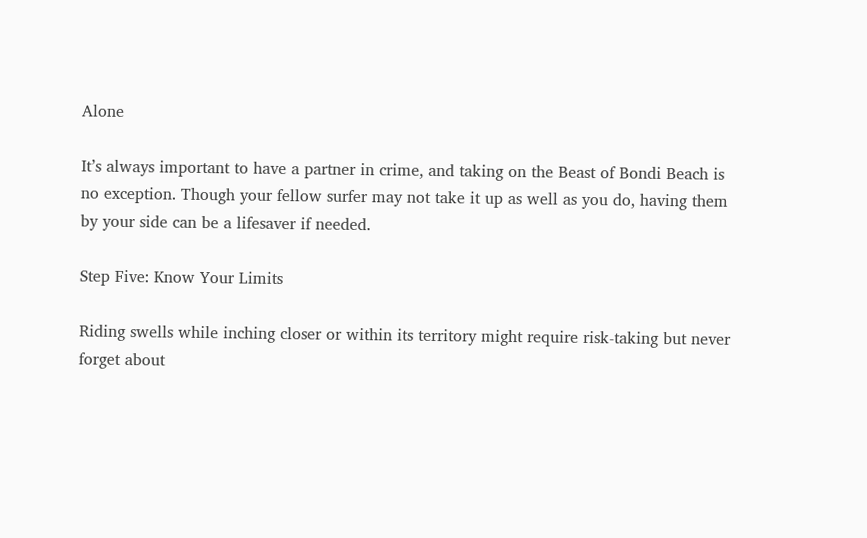Alone

It’s always important to have a partner in crime, and taking on the Beast of Bondi Beach is no exception. Though your fellow surfer may not take it up as well as you do, having them by your side can be a lifesaver if needed.

Step Five: Know Your Limits

Riding swells while inching closer or within its territory might require risk-taking but never forget about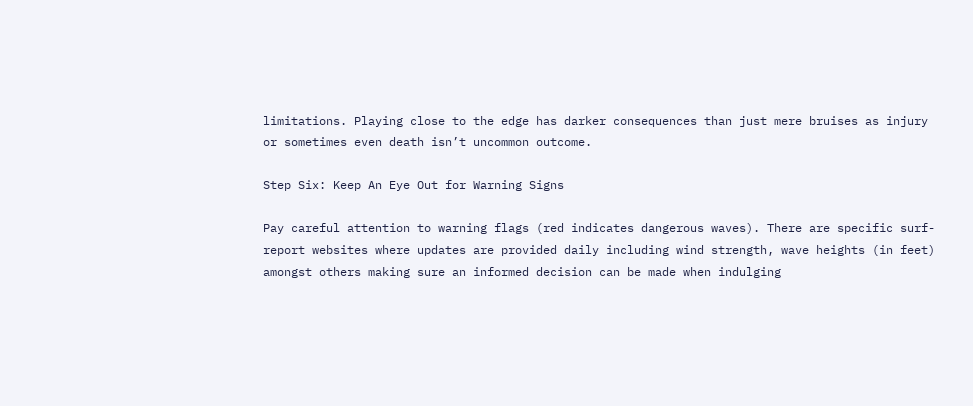limitations. Playing close to the edge has darker consequences than just mere bruises as injury or sometimes even death isn’t uncommon outcome.

Step Six: Keep An Eye Out for Warning Signs

Pay careful attention to warning flags (red indicates dangerous waves). There are specific surf-report websites where updates are provided daily including wind strength, wave heights (in feet) amongst others making sure an informed decision can be made when indulging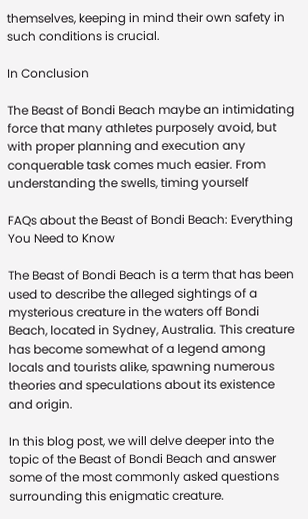themselves, keeping in mind their own safety in such conditions is crucial.

In Conclusion

The Beast of Bondi Beach maybe an intimidating force that many athletes purposely avoid, but with proper planning and execution any conquerable task comes much easier. From understanding the swells, timing yourself

FAQs about the Beast of Bondi Beach: Everything You Need to Know

The Beast of Bondi Beach is a term that has been used to describe the alleged sightings of a mysterious creature in the waters off Bondi Beach, located in Sydney, Australia. This creature has become somewhat of a legend among locals and tourists alike, spawning numerous theories and speculations about its existence and origin.

In this blog post, we will delve deeper into the topic of the Beast of Bondi Beach and answer some of the most commonly asked questions surrounding this enigmatic creature.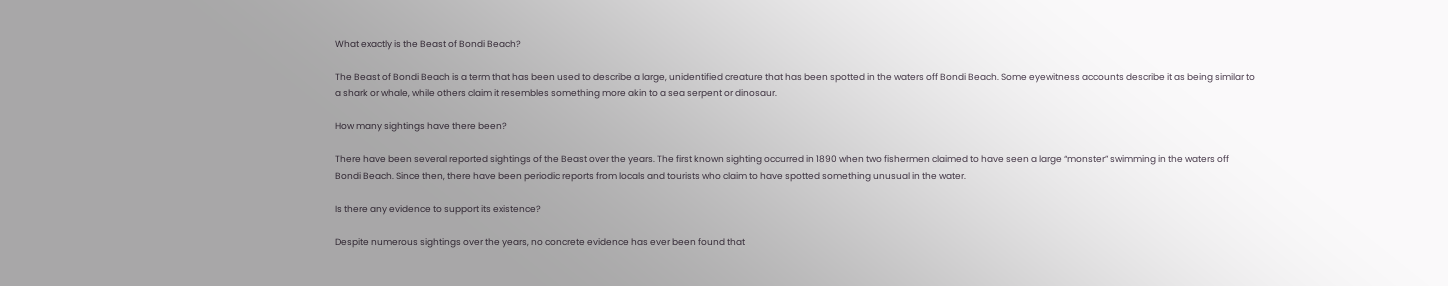What exactly is the Beast of Bondi Beach?

The Beast of Bondi Beach is a term that has been used to describe a large, unidentified creature that has been spotted in the waters off Bondi Beach. Some eyewitness accounts describe it as being similar to a shark or whale, while others claim it resembles something more akin to a sea serpent or dinosaur.

How many sightings have there been?

There have been several reported sightings of the Beast over the years. The first known sighting occurred in 1890 when two fishermen claimed to have seen a large “monster” swimming in the waters off Bondi Beach. Since then, there have been periodic reports from locals and tourists who claim to have spotted something unusual in the water.

Is there any evidence to support its existence?

Despite numerous sightings over the years, no concrete evidence has ever been found that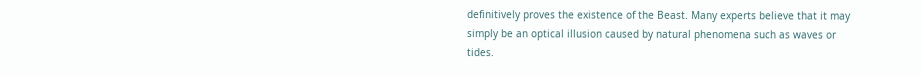definitively proves the existence of the Beast. Many experts believe that it may simply be an optical illusion caused by natural phenomena such as waves or tides.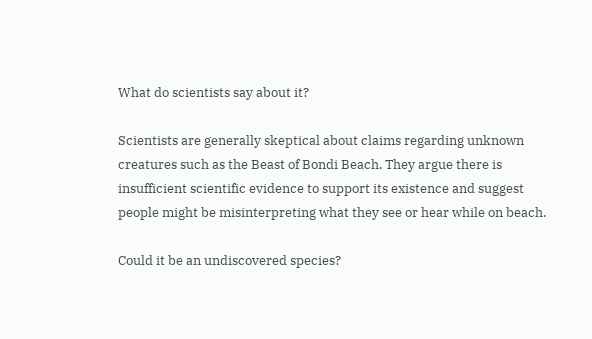What do scientists say about it?

Scientists are generally skeptical about claims regarding unknown creatures such as the Beast of Bondi Beach. They argue there is insufficient scientific evidence to support its existence and suggest people might be misinterpreting what they see or hear while on beach.

Could it be an undiscovered species?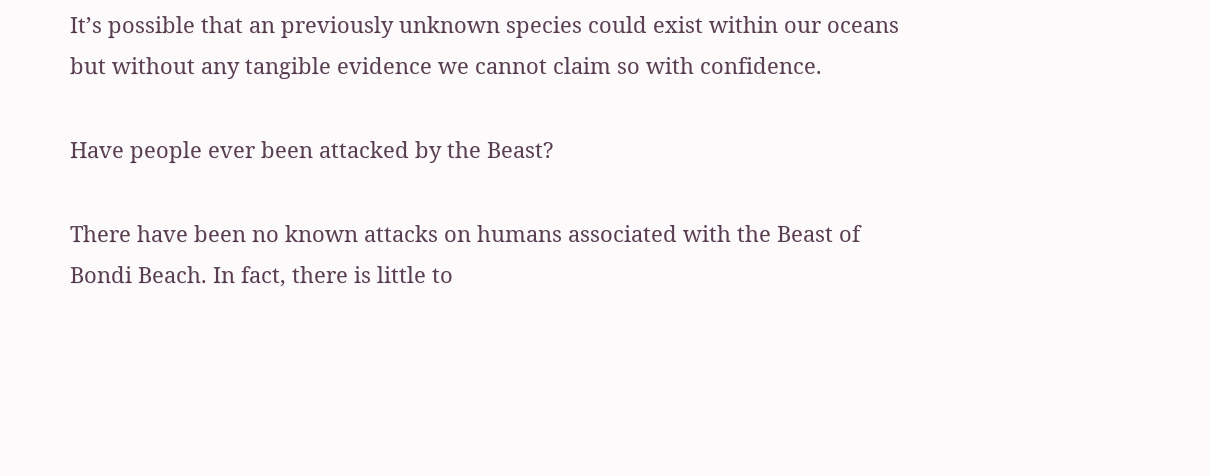It’s possible that an previously unknown species could exist within our oceans but without any tangible evidence we cannot claim so with confidence.

Have people ever been attacked by the Beast?

There have been no known attacks on humans associated with the Beast of Bondi Beach. In fact, there is little to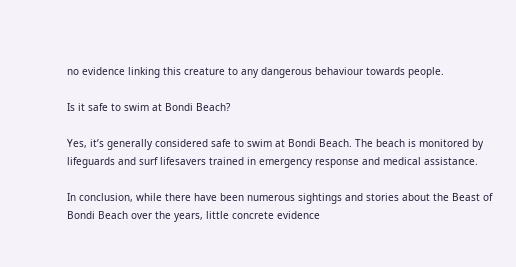no evidence linking this creature to any dangerous behaviour towards people.

Is it safe to swim at Bondi Beach?

Yes, it’s generally considered safe to swim at Bondi Beach. The beach is monitored by lifeguards and surf lifesavers trained in emergency response and medical assistance.

In conclusion, while there have been numerous sightings and stories about the Beast of Bondi Beach over the years, little concrete evidence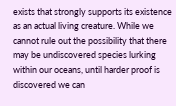exists that strongly supports its existence as an actual living creature. While we cannot rule out the possibility that there may be undiscovered species lurking within our oceans, until harder proof is discovered we can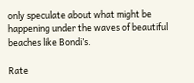only speculate about what might be happening under the waves of beautiful beaches like Bondi’s.

Rate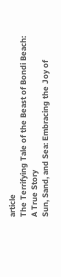article
The Terrifying Tale of the Beast of Bondi Beach: A True Story
Sun, Sand, and Sea: Embracing the Joy of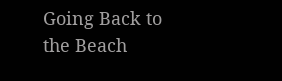Going Back to the Beach